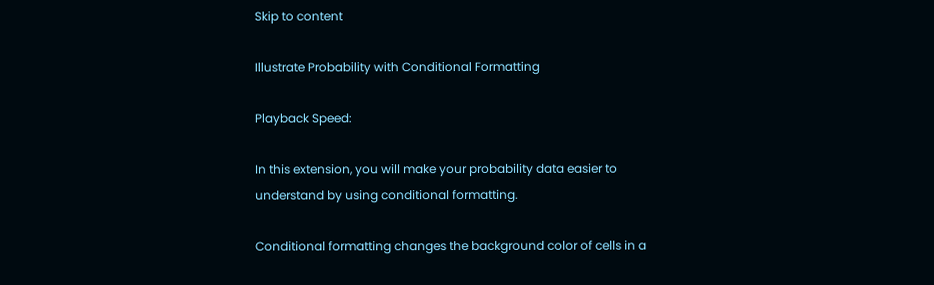Skip to content

Illustrate Probability with Conditional Formatting

Playback Speed:

In this extension, you will make your probability data easier to understand by using conditional formatting.

Conditional formatting changes the background color of cells in a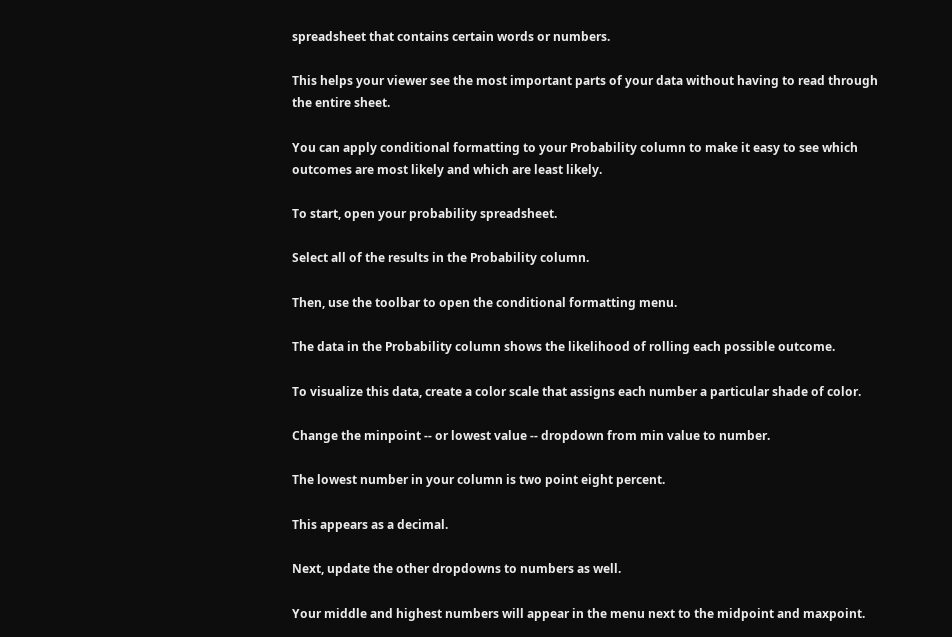spreadsheet that contains certain words or numbers.

This helps your viewer see the most important parts of your data without having to read through the entire sheet.

You can apply conditional formatting to your Probability column to make it easy to see which outcomes are most likely and which are least likely.

To start, open your probability spreadsheet.

Select all of the results in the Probability column.

Then, use the toolbar to open the conditional formatting menu.

The data in the Probability column shows the likelihood of rolling each possible outcome.

To visualize this data, create a color scale that assigns each number a particular shade of color.

Change the minpoint -- or lowest value -- dropdown from min value to number.

The lowest number in your column is two point eight percent.

This appears as a decimal.

Next, update the other dropdowns to numbers as well.

Your middle and highest numbers will appear in the menu next to the midpoint and maxpoint.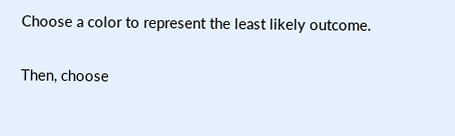Choose a color to represent the least likely outcome.

Then, choose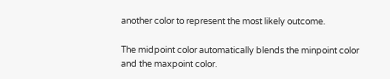another color to represent the most likely outcome.

The midpoint color automatically blends the minpoint color and the maxpoint color.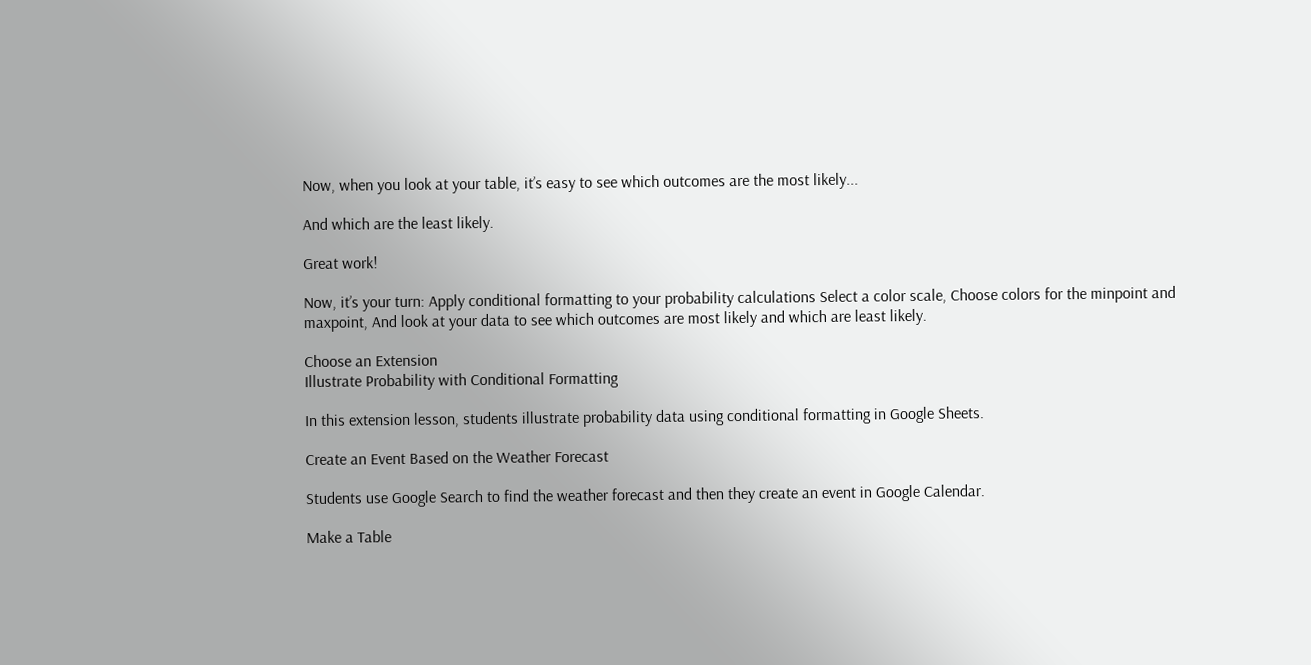Now, when you look at your table, it’s easy to see which outcomes are the most likely...

And which are the least likely.

Great work!

Now, it’s your turn: Apply conditional formatting to your probability calculations Select a color scale, Choose colors for the minpoint and maxpoint, And look at your data to see which outcomes are most likely and which are least likely.

Choose an Extension
Illustrate Probability with Conditional Formatting

In this extension lesson, students illustrate probability data using conditional formatting in Google Sheets.

Create an Event Based on the Weather Forecast

Students use Google Search to find the weather forecast and then they create an event in Google Calendar.

Make a Table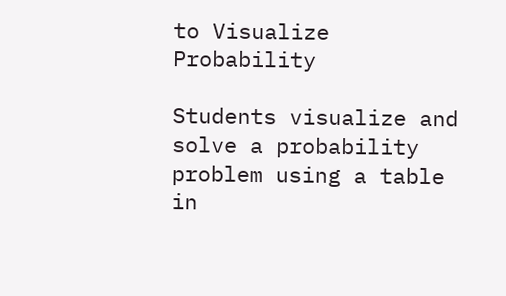to Visualize Probability

Students visualize and solve a probability problem using a table in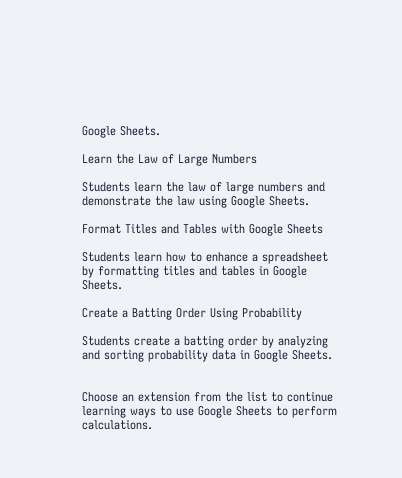Google Sheets.

Learn the Law of Large Numbers

Students learn the law of large numbers and demonstrate the law using Google Sheets.

Format Titles and Tables with Google Sheets

Students learn how to enhance a spreadsheet by formatting titles and tables in Google Sheets.

Create a Batting Order Using Probability

Students create a batting order by analyzing and sorting probability data in Google Sheets.


Choose an extension from the list to continue learning ways to use Google Sheets to perform calculations.